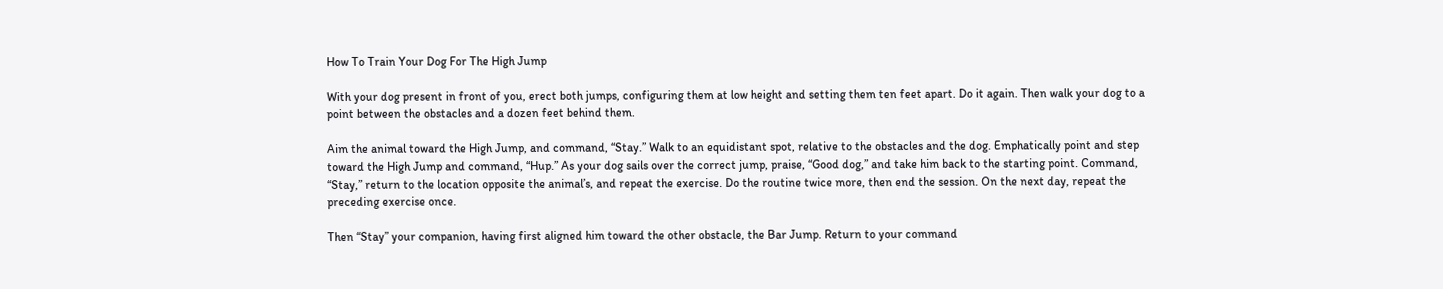How To Train Your Dog For The High Jump

With your dog present in front of you, erect both jumps, configuring them at low height and setting them ten feet apart. Do it again. Then walk your dog to a point between the obstacles and a dozen feet behind them.

Aim the animal toward the High Jump, and command, “Stay.” Walk to an equidistant spot, relative to the obstacles and the dog. Emphatically point and step toward the High Jump and command, “Hup.” As your dog sails over the correct jump, praise, “Good dog,” and take him back to the starting point. Command, “Stay,” return to the location opposite the animal’s, and repeat the exercise. Do the routine twice more, then end the session. On the next day, repeat the preceding exercise once.

Then “Stay” your companion, having first aligned him toward the other obstacle, the Bar Jump. Return to your command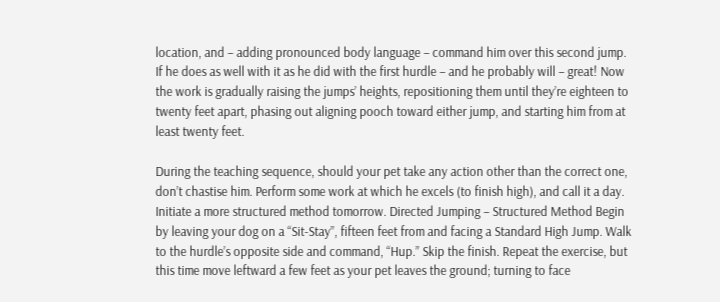location, and – adding pronounced body language – command him over this second jump. If he does as well with it as he did with the first hurdle – and he probably will – great! Now the work is gradually raising the jumps’ heights, repositioning them until they’re eighteen to twenty feet apart, phasing out aligning pooch toward either jump, and starting him from at least twenty feet.

During the teaching sequence, should your pet take any action other than the correct one, don’t chastise him. Perform some work at which he excels (to finish high), and call it a day. Initiate a more structured method tomorrow. Directed Jumping – Structured Method Begin by leaving your dog on a “Sit-Stay”, fifteen feet from and facing a Standard High Jump. Walk to the hurdle’s opposite side and command, “Hup.” Skip the finish. Repeat the exercise, but this time move leftward a few feet as your pet leaves the ground; turning to face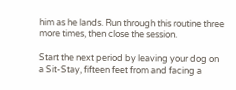him as he lands. Run through this routine three more times, then close the session.

Start the next period by leaving your dog on a Sit-Stay, fifteen feet from and facing a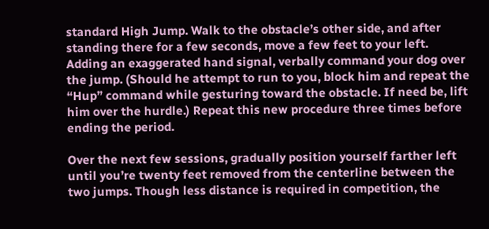standard High Jump. Walk to the obstacle’s other side, and after standing there for a few seconds, move a few feet to your left. Adding an exaggerated hand signal, verbally command your dog over the jump. (Should he attempt to run to you, block him and repeat the “Hup” command while gesturing toward the obstacle. If need be, lift him over the hurdle.) Repeat this new procedure three times before ending the period.

Over the next few sessions, gradually position yourself farther left until you’re twenty feet removed from the centerline between the two jumps. Though less distance is required in competition, the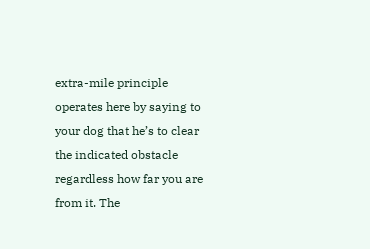extra-mile principle operates here by saying to your dog that he’s to clear the indicated obstacle regardless how far you are from it. The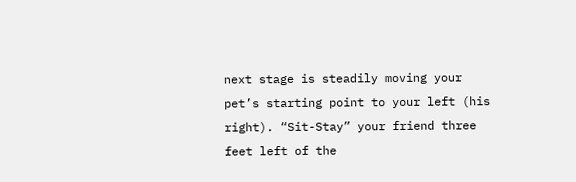next stage is steadily moving your pet’s starting point to your left (his right). “Sit-Stay” your friend three feet left of the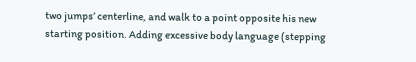two jumps’ centerline, and walk to a point opposite his new starting position. Adding excessive body language (stepping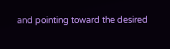and pointing toward the desired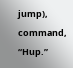jump), command, “Hup.”